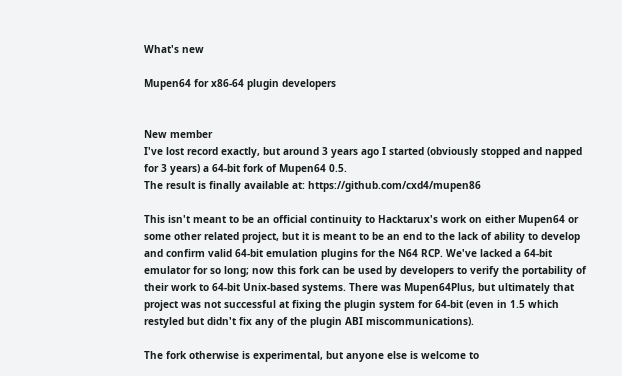What's new

Mupen64 for x86-64 plugin developers


New member
I've lost record exactly, but around 3 years ago I started (obviously stopped and napped for 3 years) a 64-bit fork of Mupen64 0.5.
The result is finally available at: https://github.com/cxd4/mupen86

This isn't meant to be an official continuity to Hacktarux's work on either Mupen64 or some other related project, but it is meant to be an end to the lack of ability to develop and confirm valid 64-bit emulation plugins for the N64 RCP. We've lacked a 64-bit emulator for so long; now this fork can be used by developers to verify the portability of their work to 64-bit Unix-based systems. There was Mupen64Plus, but ultimately that project was not successful at fixing the plugin system for 64-bit (even in 1.5 which restyled but didn't fix any of the plugin ABI miscommunications).

The fork otherwise is experimental, but anyone else is welcome to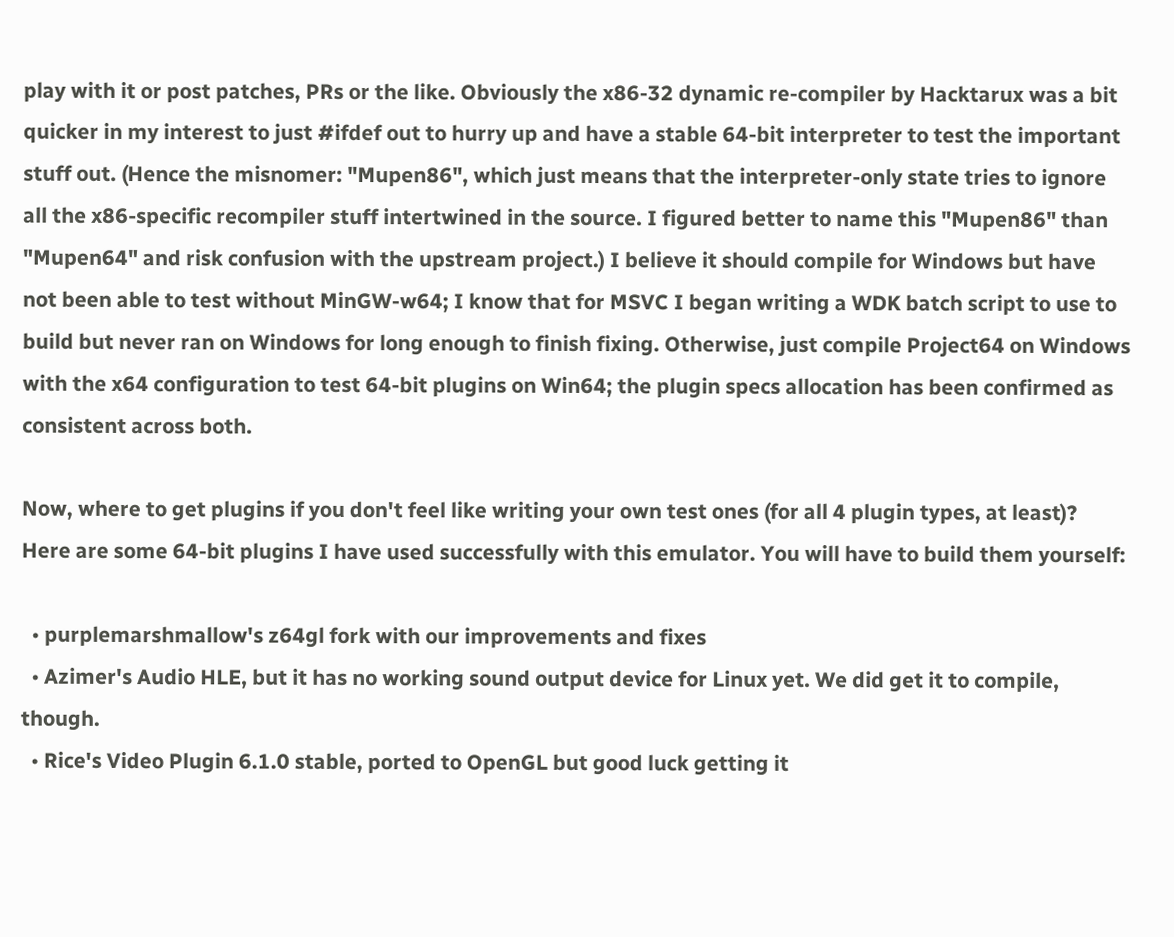play with it or post patches, PRs or the like. Obviously the x86-32 dynamic re-compiler by Hacktarux was a bit quicker in my interest to just #ifdef out to hurry up and have a stable 64-bit interpreter to test the important stuff out. (Hence the misnomer: "Mupen86", which just means that the interpreter-only state tries to ignore all the x86-specific recompiler stuff intertwined in the source. I figured better to name this "Mupen86" than "Mupen64" and risk confusion with the upstream project.) I believe it should compile for Windows but have not been able to test without MinGW-w64; I know that for MSVC I began writing a WDK batch script to use to build but never ran on Windows for long enough to finish fixing. Otherwise, just compile Project64 on Windows with the x64 configuration to test 64-bit plugins on Win64; the plugin specs allocation has been confirmed as consistent across both.

Now, where to get plugins if you don't feel like writing your own test ones (for all 4 plugin types, at least)?
Here are some 64-bit plugins I have used successfully with this emulator. You will have to build them yourself:

  • purplemarshmallow's z64gl fork with our improvements and fixes
  • Azimer's Audio HLE, but it has no working sound output device for Linux yet. We did get it to compile, though.
  • Rice's Video Plugin 6.1.0 stable, ported to OpenGL but good luck getting it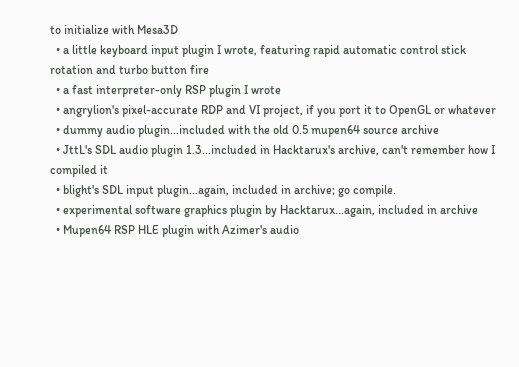to initialize with Mesa3D
  • a little keyboard input plugin I wrote, featuring rapid automatic control stick rotation and turbo button fire
  • a fast interpreter-only RSP plugin I wrote
  • angrylion's pixel-accurate RDP and VI project, if you port it to OpenGL or whatever
  • dummy audio plugin...included with the old 0.5 mupen64 source archive
  • JttL's SDL audio plugin 1.3...included in Hacktarux's archive, can't remember how I compiled it
  • blight's SDL input plugin...again, included in archive; go compile.
  • experimental software graphics plugin by Hacktarux...again, included in archive
  • Mupen64 RSP HLE plugin with Azimer's audio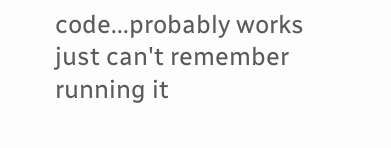code...probably works just can't remember running it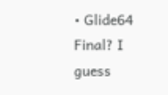• Glide64 Final? I guess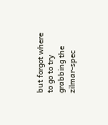but forgot where to go to try grabbing the zilmar-spec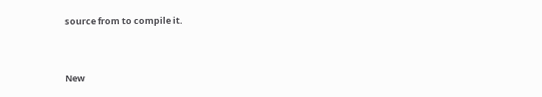source from to compile it.


New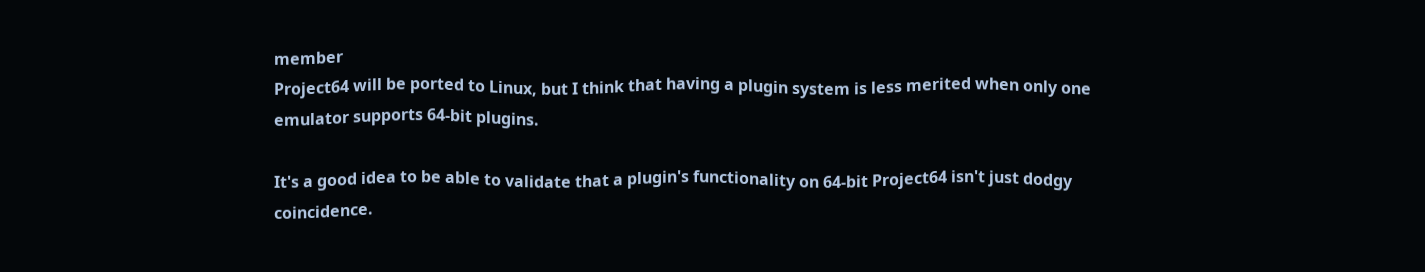member
Project64 will be ported to Linux, but I think that having a plugin system is less merited when only one emulator supports 64-bit plugins.

It's a good idea to be able to validate that a plugin's functionality on 64-bit Project64 isn't just dodgy coincidence.